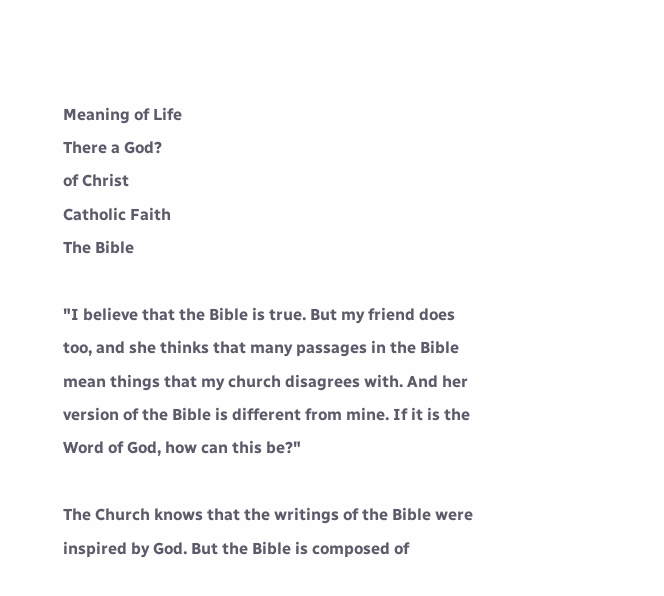Meaning of Life
There a God?
of Christ
Catholic Faith
The Bible

"I believe that the Bible is true. But my friend does too, and she thinks that many passages in the Bible mean things that my church disagrees with. And her version of the Bible is different from mine. If it is the Word of God, how can this be?"

The Church knows that the writings of the Bible were inspired by God. But the Bible is composed of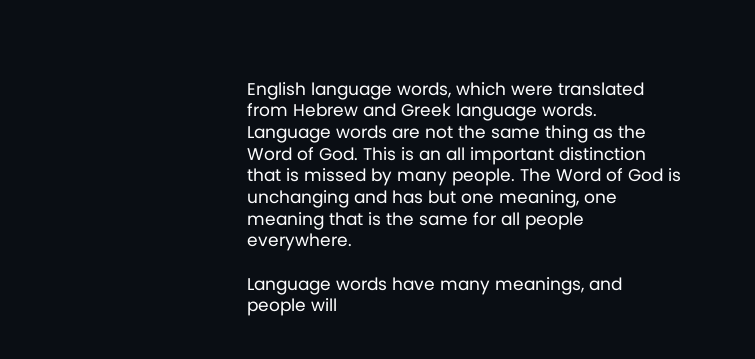English language words, which were translated from Hebrew and Greek language words. Language words are not the same thing as the Word of God. This is an all important distinction that is missed by many people. The Word of God is unchanging and has but one meaning, one meaning that is the same for all people everywhere.

Language words have many meanings, and people will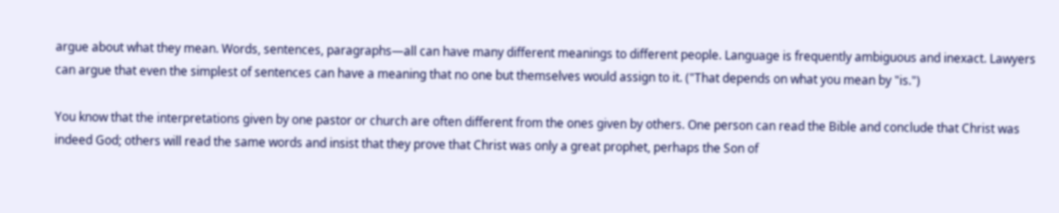argue about what they mean. Words, sentences, paragraphs—all can have many different meanings to different people. Language is frequently ambiguous and inexact. Lawyers can argue that even the simplest of sentences can have a meaning that no one but themselves would assign to it. ("That depends on what you mean by "is.")

You know that the interpretations given by one pastor or church are often different from the ones given by others. One person can read the Bible and conclude that Christ was indeed God; others will read the same words and insist that they prove that Christ was only a great prophet, perhaps the Son of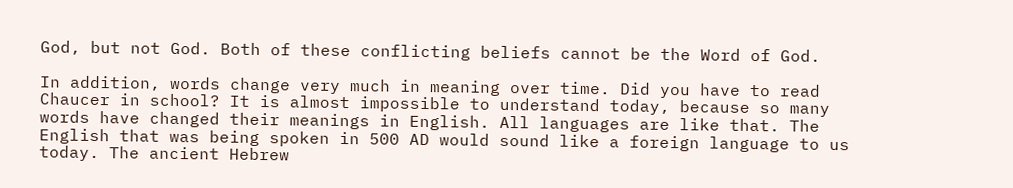God, but not God. Both of these conflicting beliefs cannot be the Word of God.

In addition, words change very much in meaning over time. Did you have to read Chaucer in school? It is almost impossible to understand today, because so many words have changed their meanings in English. All languages are like that. The English that was being spoken in 500 AD would sound like a foreign language to us today. The ancient Hebrew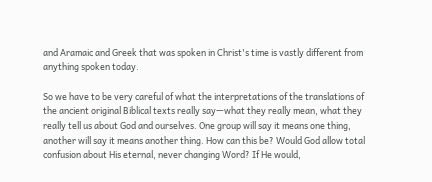and Aramaic and Greek that was spoken in Christ's time is vastly different from anything spoken today.

So we have to be very careful of what the interpretations of the translations of the ancient original Biblical texts really say—what they really mean, what they really tell us about God and ourselves. One group will say it means one thing, another will say it means another thing. How can this be? Would God allow total confusion about His eternal, never changing Word? If He would,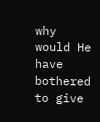why would He have bothered to give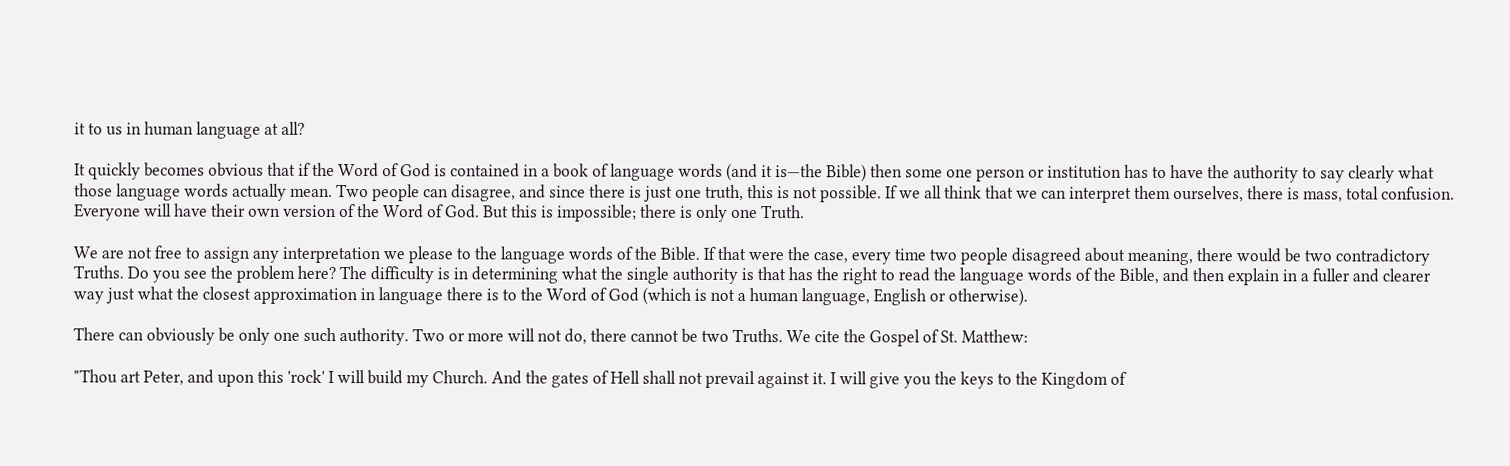it to us in human language at all?

It quickly becomes obvious that if the Word of God is contained in a book of language words (and it is—the Bible) then some one person or institution has to have the authority to say clearly what those language words actually mean. Two people can disagree, and since there is just one truth, this is not possible. If we all think that we can interpret them ourselves, there is mass, total confusion. Everyone will have their own version of the Word of God. But this is impossible; there is only one Truth.

We are not free to assign any interpretation we please to the language words of the Bible. If that were the case, every time two people disagreed about meaning, there would be two contradictory Truths. Do you see the problem here? The difficulty is in determining what the single authority is that has the right to read the language words of the Bible, and then explain in a fuller and clearer way just what the closest approximation in language there is to the Word of God (which is not a human language, English or otherwise).

There can obviously be only one such authority. Two or more will not do, there cannot be two Truths. We cite the Gospel of St. Matthew:

"Thou art Peter, and upon this 'rock' I will build my Church. And the gates of Hell shall not prevail against it. I will give you the keys to the Kingdom of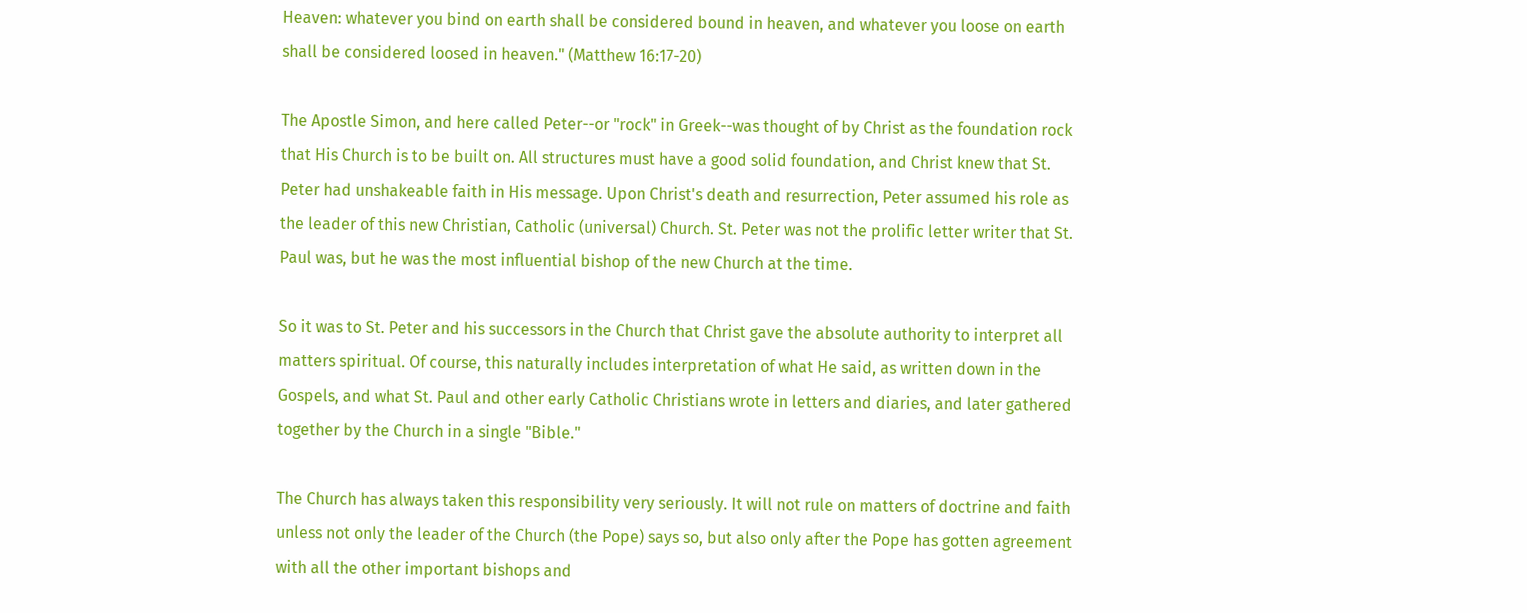Heaven: whatever you bind on earth shall be considered bound in heaven, and whatever you loose on earth shall be considered loosed in heaven." (Matthew 16:17-20)

The Apostle Simon, and here called Peter--or "rock" in Greek--was thought of by Christ as the foundation rock that His Church is to be built on. All structures must have a good solid foundation, and Christ knew that St. Peter had unshakeable faith in His message. Upon Christ's death and resurrection, Peter assumed his role as the leader of this new Christian, Catholic (universal) Church. St. Peter was not the prolific letter writer that St. Paul was, but he was the most influential bishop of the new Church at the time.

So it was to St. Peter and his successors in the Church that Christ gave the absolute authority to interpret all matters spiritual. Of course, this naturally includes interpretation of what He said, as written down in the Gospels, and what St. Paul and other early Catholic Christians wrote in letters and diaries, and later gathered together by the Church in a single "Bible."

The Church has always taken this responsibility very seriously. It will not rule on matters of doctrine and faith unless not only the leader of the Church (the Pope) says so, but also only after the Pope has gotten agreement with all the other important bishops and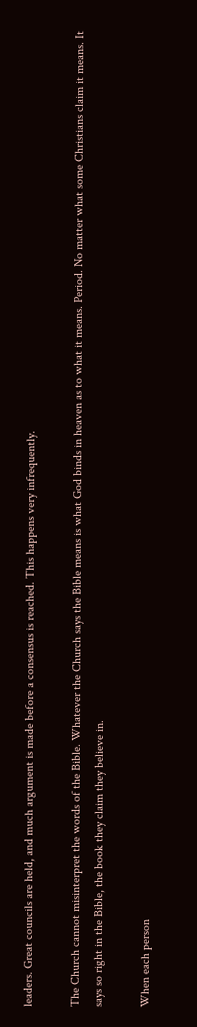leaders. Great councils are held, and much argument is made before a consensus is reached. This happens very infrequently.

The Church cannot misinterpret the words of the Bible. Whatever the Church says the Bible means is what God binds in heaven as to what it means. Period. No matter what some Christians claim it means. It says so right in the Bible, the book they claim they believe in.

When each person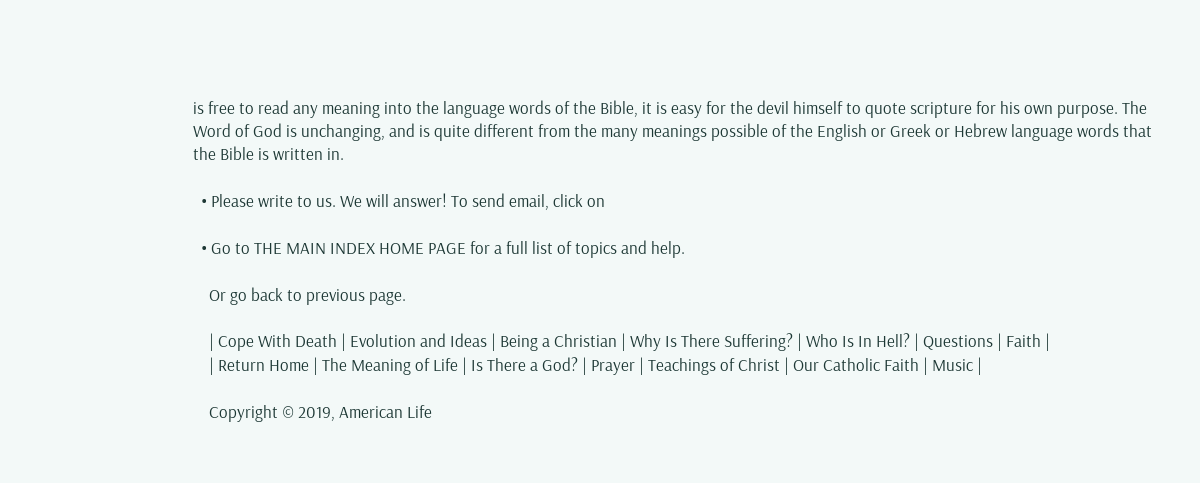is free to read any meaning into the language words of the Bible, it is easy for the devil himself to quote scripture for his own purpose. The Word of God is unchanging, and is quite different from the many meanings possible of the English or Greek or Hebrew language words that the Bible is written in.

  • Please write to us. We will answer! To send email, click on

  • Go to THE MAIN INDEX HOME PAGE for a full list of topics and help.

    Or go back to previous page.

    | Cope With Death | Evolution and Ideas | Being a Christian | Why Is There Suffering? | Who Is In Hell? | Questions | Faith |
    | Return Home | The Meaning of Life | Is There a God? | Prayer | Teachings of Christ | Our Catholic Faith | Music |

    Copyright © 2019, American Life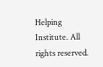Helping Institute. All rights reserved.